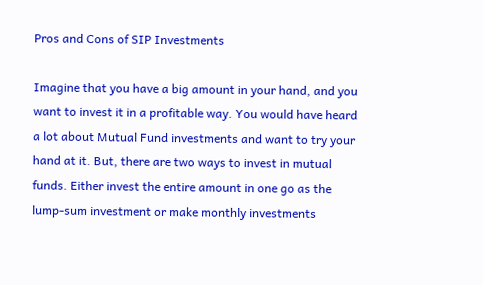Pros and Cons of SIP Investments

Imagine that you have a big amount in your hand, and you want to invest it in a profitable way. You would have heard a lot about Mutual Fund investments and want to try your hand at it. But, there are two ways to invest in mutual funds. Either invest the entire amount in one go as the lump-sum investment or make monthly investments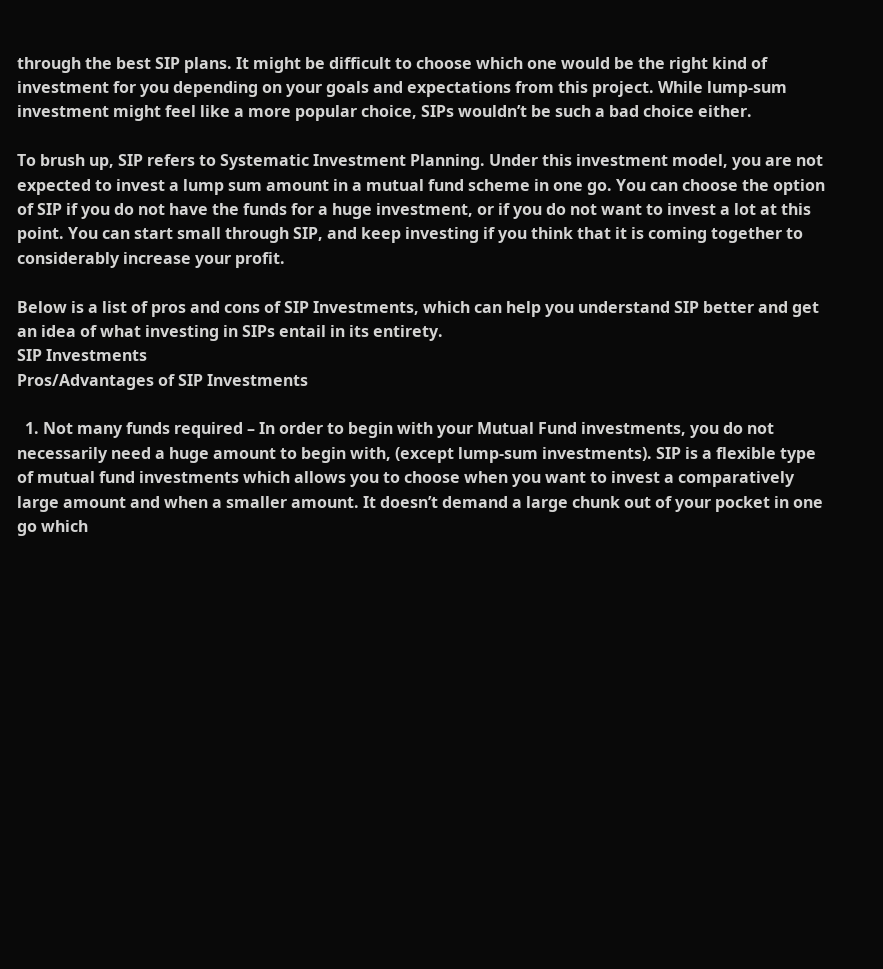through the best SIP plans. It might be difficult to choose which one would be the right kind of investment for you depending on your goals and expectations from this project. While lump-sum investment might feel like a more popular choice, SIPs wouldn’t be such a bad choice either.

To brush up, SIP refers to Systematic Investment Planning. Under this investment model, you are not expected to invest a lump sum amount in a mutual fund scheme in one go. You can choose the option of SIP if you do not have the funds for a huge investment, or if you do not want to invest a lot at this point. You can start small through SIP, and keep investing if you think that it is coming together to considerably increase your profit.

Below is a list of pros and cons of SIP Investments, which can help you understand SIP better and get an idea of what investing in SIPs entail in its entirety.
SIP Investments
Pros/Advantages of SIP Investments

  1. Not many funds required – In order to begin with your Mutual Fund investments, you do not necessarily need a huge amount to begin with, (except lump-sum investments). SIP is a flexible type of mutual fund investments which allows you to choose when you want to invest a comparatively large amount and when a smaller amount. It doesn’t demand a large chunk out of your pocket in one go which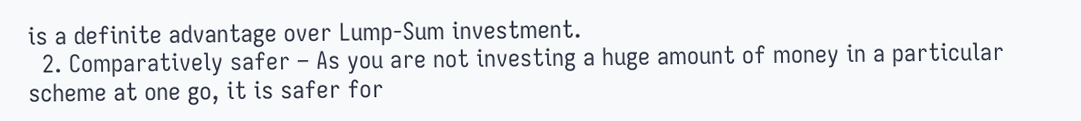is a definite advantage over Lump-Sum investment.
  2. Comparatively safer – As you are not investing a huge amount of money in a particular scheme at one go, it is safer for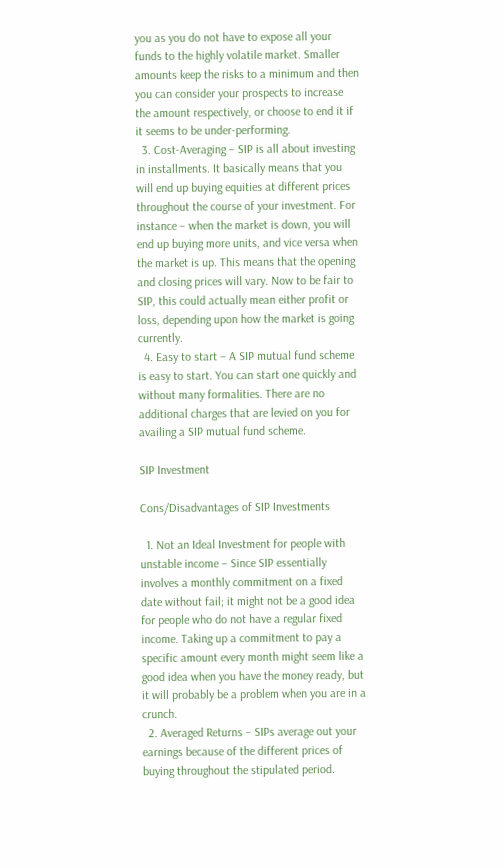you as you do not have to expose all your funds to the highly volatile market. Smaller amounts keep the risks to a minimum and then you can consider your prospects to increase the amount respectively, or choose to end it if it seems to be under-performing.
  3. Cost-Averaging – SIP is all about investing in installments. It basically means that you will end up buying equities at different prices throughout the course of your investment. For instance – when the market is down, you will end up buying more units, and vice versa when the market is up. This means that the opening and closing prices will vary. Now to be fair to SIP, this could actually mean either profit or loss, depending upon how the market is going currently.
  4. Easy to start – A SIP mutual fund scheme is easy to start. You can start one quickly and without many formalities. There are no additional charges that are levied on you for availing a SIP mutual fund scheme.

SIP Investment

Cons/Disadvantages of SIP Investments

  1. Not an Ideal Investment for people with unstable income – Since SIP essentially involves a monthly commitment on a fixed date without fail; it might not be a good idea for people who do not have a regular fixed income. Taking up a commitment to pay a specific amount every month might seem like a good idea when you have the money ready, but it will probably be a problem when you are in a crunch.
  2. Averaged Returns – SIPs average out your earnings because of the different prices of buying throughout the stipulated period.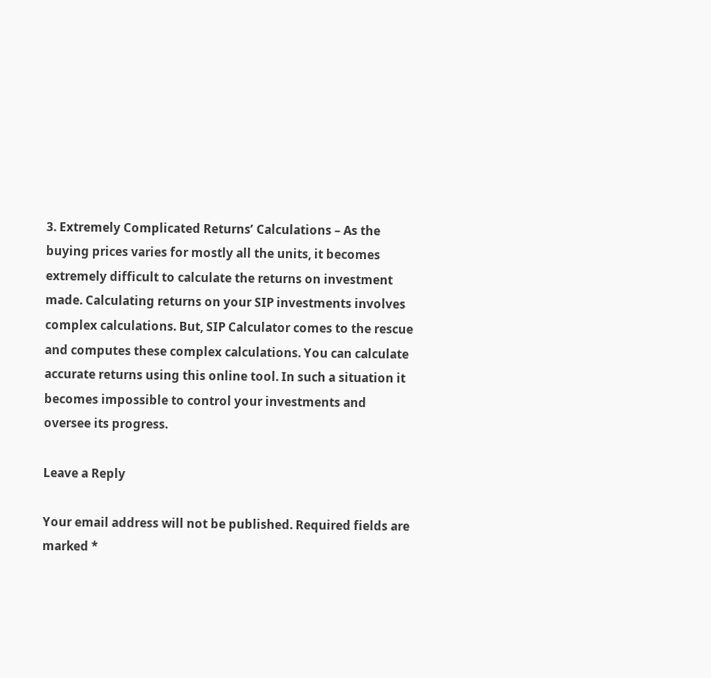3. Extremely Complicated Returns’ Calculations – As the buying prices varies for mostly all the units, it becomes extremely difficult to calculate the returns on investment made. Calculating returns on your SIP investments involves complex calculations. But, SIP Calculator comes to the rescue and computes these complex calculations. You can calculate accurate returns using this online tool. In such a situation it becomes impossible to control your investments and oversee its progress.

Leave a Reply

Your email address will not be published. Required fields are marked *